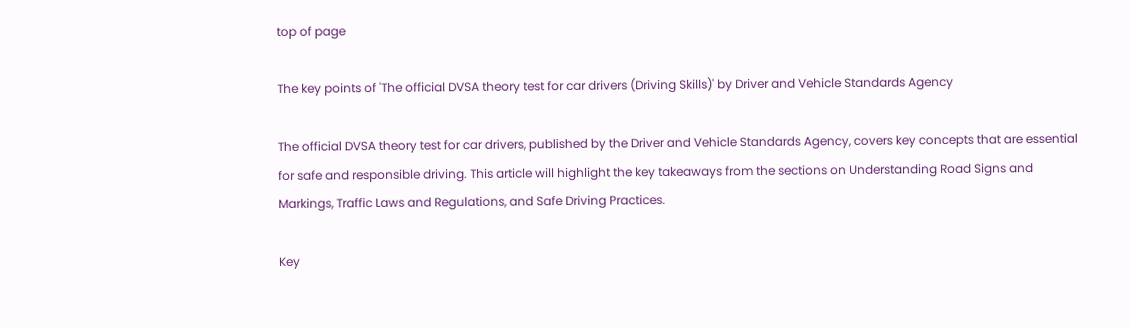top of page

The key points of 'The official DVSA theory test for car drivers (Driving Skills)' by Driver and Vehicle Standards Agency

The official DVSA theory test for car drivers, published by the Driver and Vehicle Standards Agency, covers key concepts that are essential for safe and responsible driving. This article will highlight the key takeaways from the sections on Understanding Road Signs and Markings, Traffic Laws and Regulations, and Safe Driving Practices.

Key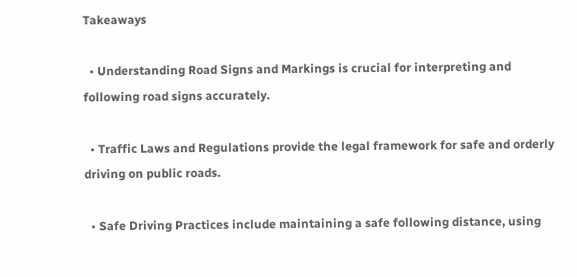Takeaways

  • Understanding Road Signs and Markings is crucial for interpreting and following road signs accurately.

  • Traffic Laws and Regulations provide the legal framework for safe and orderly driving on public roads.

  • Safe Driving Practices include maintaining a safe following distance, using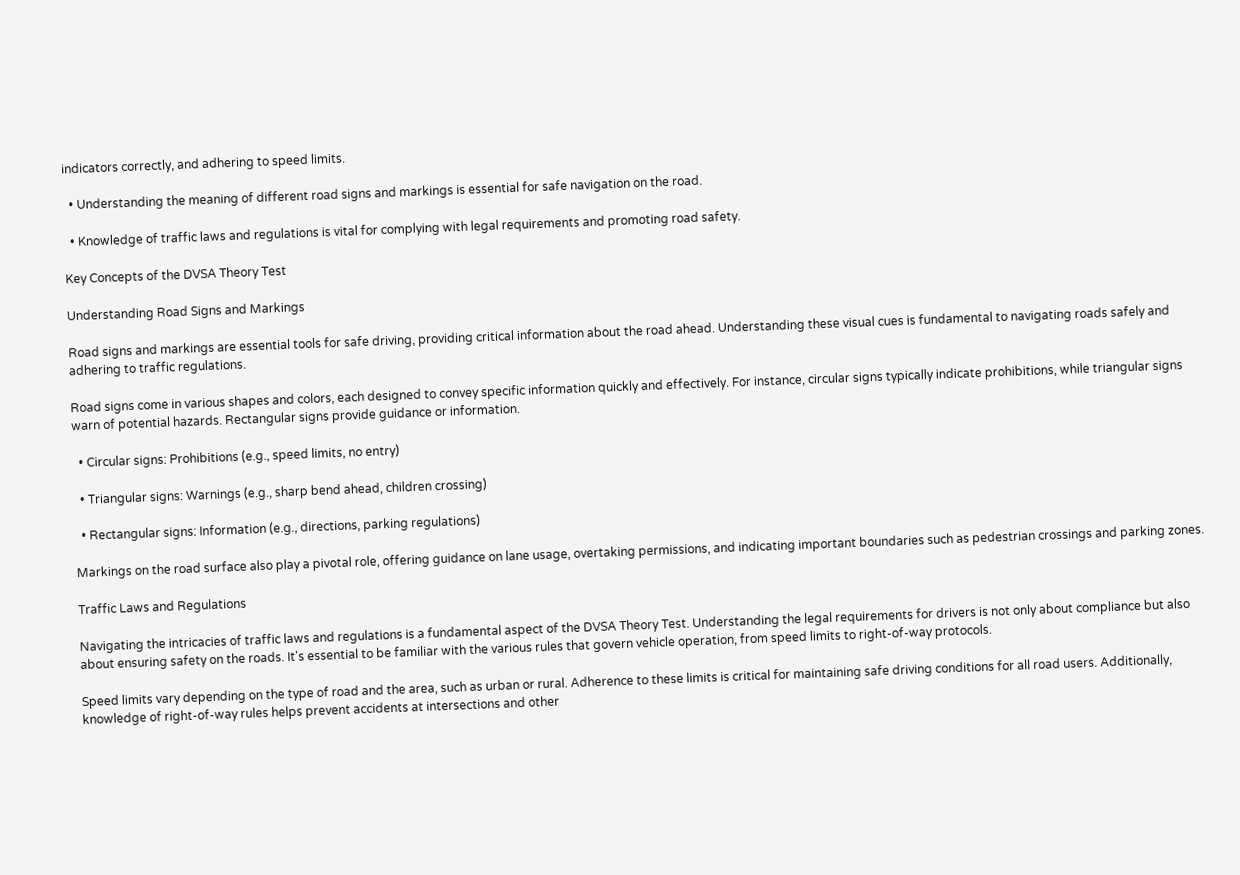indicators correctly, and adhering to speed limits.

  • Understanding the meaning of different road signs and markings is essential for safe navigation on the road.

  • Knowledge of traffic laws and regulations is vital for complying with legal requirements and promoting road safety.

Key Concepts of the DVSA Theory Test

Understanding Road Signs and Markings

Road signs and markings are essential tools for safe driving, providing critical information about the road ahead. Understanding these visual cues is fundamental to navigating roads safely and adhering to traffic regulations.

Road signs come in various shapes and colors, each designed to convey specific information quickly and effectively. For instance, circular signs typically indicate prohibitions, while triangular signs warn of potential hazards. Rectangular signs provide guidance or information.

  • Circular signs: Prohibitions (e.g., speed limits, no entry)

  • Triangular signs: Warnings (e.g., sharp bend ahead, children crossing)

  • Rectangular signs: Information (e.g., directions, parking regulations)

Markings on the road surface also play a pivotal role, offering guidance on lane usage, overtaking permissions, and indicating important boundaries such as pedestrian crossings and parking zones.

Traffic Laws and Regulations

Navigating the intricacies of traffic laws and regulations is a fundamental aspect of the DVSA Theory Test. Understanding the legal requirements for drivers is not only about compliance but also about ensuring safety on the roads. It's essential to be familiar with the various rules that govern vehicle operation, from speed limits to right-of-way protocols.

Speed limits vary depending on the type of road and the area, such as urban or rural. Adherence to these limits is critical for maintaining safe driving conditions for all road users. Additionally, knowledge of right-of-way rules helps prevent accidents at intersections and other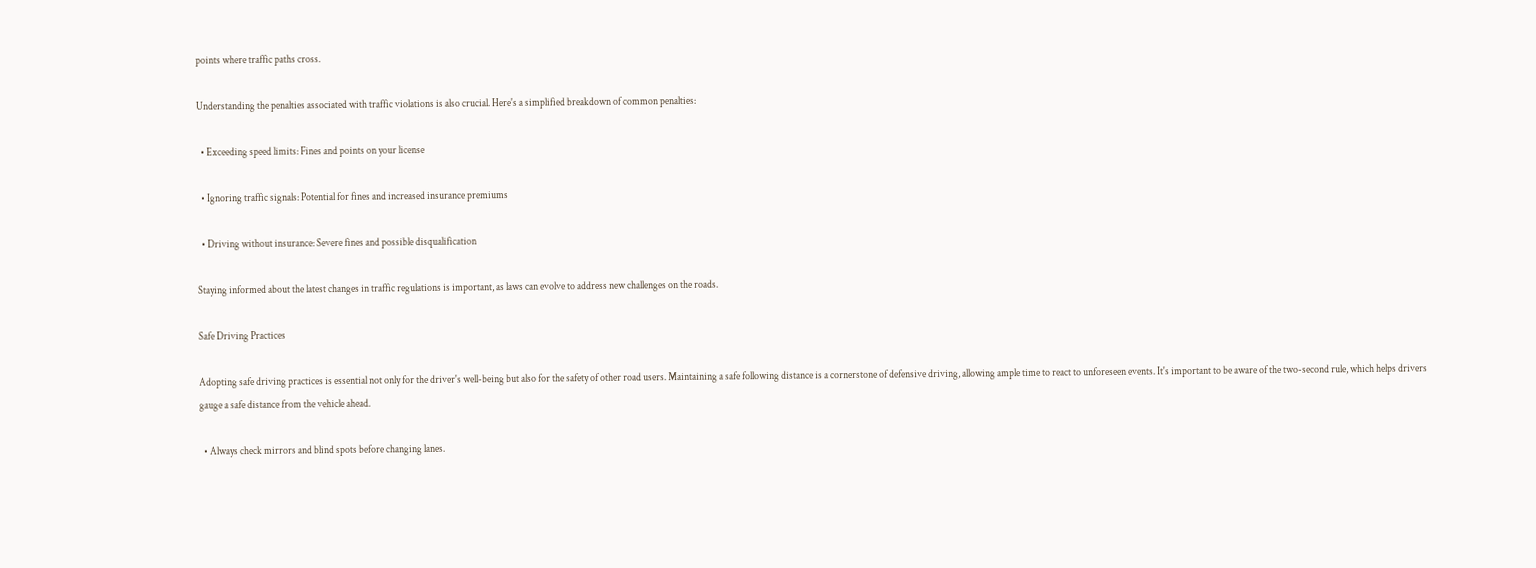points where traffic paths cross.

Understanding the penalties associated with traffic violations is also crucial. Here's a simplified breakdown of common penalties:

  • Exceeding speed limits: Fines and points on your license

  • Ignoring traffic signals: Potential for fines and increased insurance premiums

  • Driving without insurance: Severe fines and possible disqualification

Staying informed about the latest changes in traffic regulations is important, as laws can evolve to address new challenges on the roads.

Safe Driving Practices

Adopting safe driving practices is essential not only for the driver's well-being but also for the safety of other road users. Maintaining a safe following distance is a cornerstone of defensive driving, allowing ample time to react to unforeseen events. It's important to be aware of the two-second rule, which helps drivers gauge a safe distance from the vehicle ahead.

  • Always check mirrors and blind spots before changing lanes.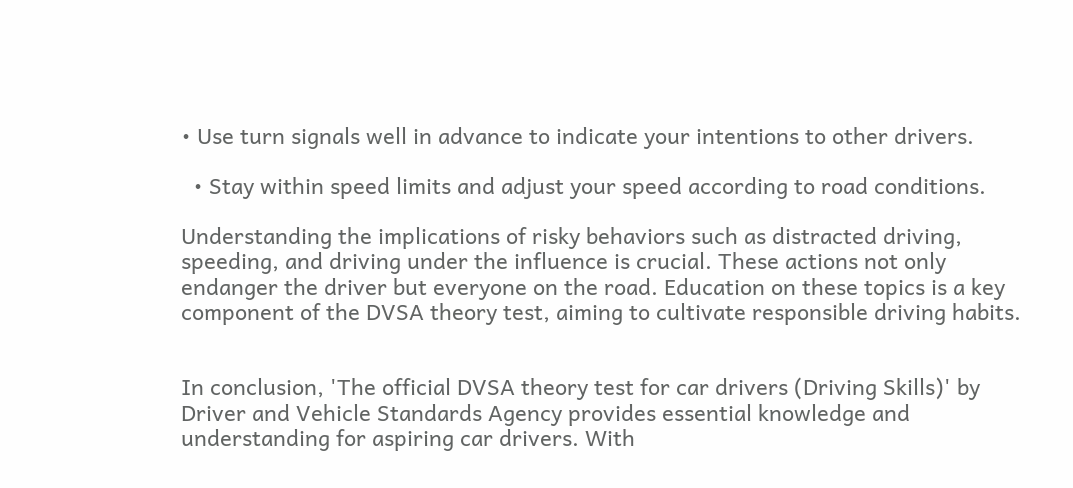• Use turn signals well in advance to indicate your intentions to other drivers.

  • Stay within speed limits and adjust your speed according to road conditions.

Understanding the implications of risky behaviors such as distracted driving, speeding, and driving under the influence is crucial. These actions not only endanger the driver but everyone on the road. Education on these topics is a key component of the DVSA theory test, aiming to cultivate responsible driving habits.


In conclusion, 'The official DVSA theory test for car drivers (Driving Skills)' by Driver and Vehicle Standards Agency provides essential knowledge and understanding for aspiring car drivers. With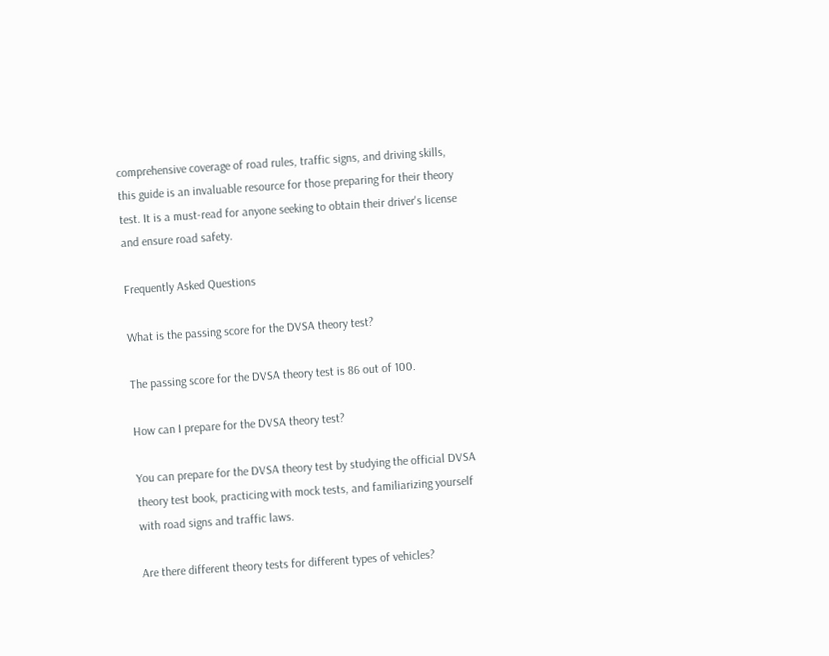comprehensive coverage of road rules, traffic signs, and driving skills, this guide is an invaluable resource for those preparing for their theory test. It is a must-read for anyone seeking to obtain their driver's license and ensure road safety.

Frequently Asked Questions

What is the passing score for the DVSA theory test?

The passing score for the DVSA theory test is 86 out of 100.

How can I prepare for the DVSA theory test?

You can prepare for the DVSA theory test by studying the official DVSA theory test book, practicing with mock tests, and familiarizing yourself with road signs and traffic laws.

Are there different theory tests for different types of vehicles?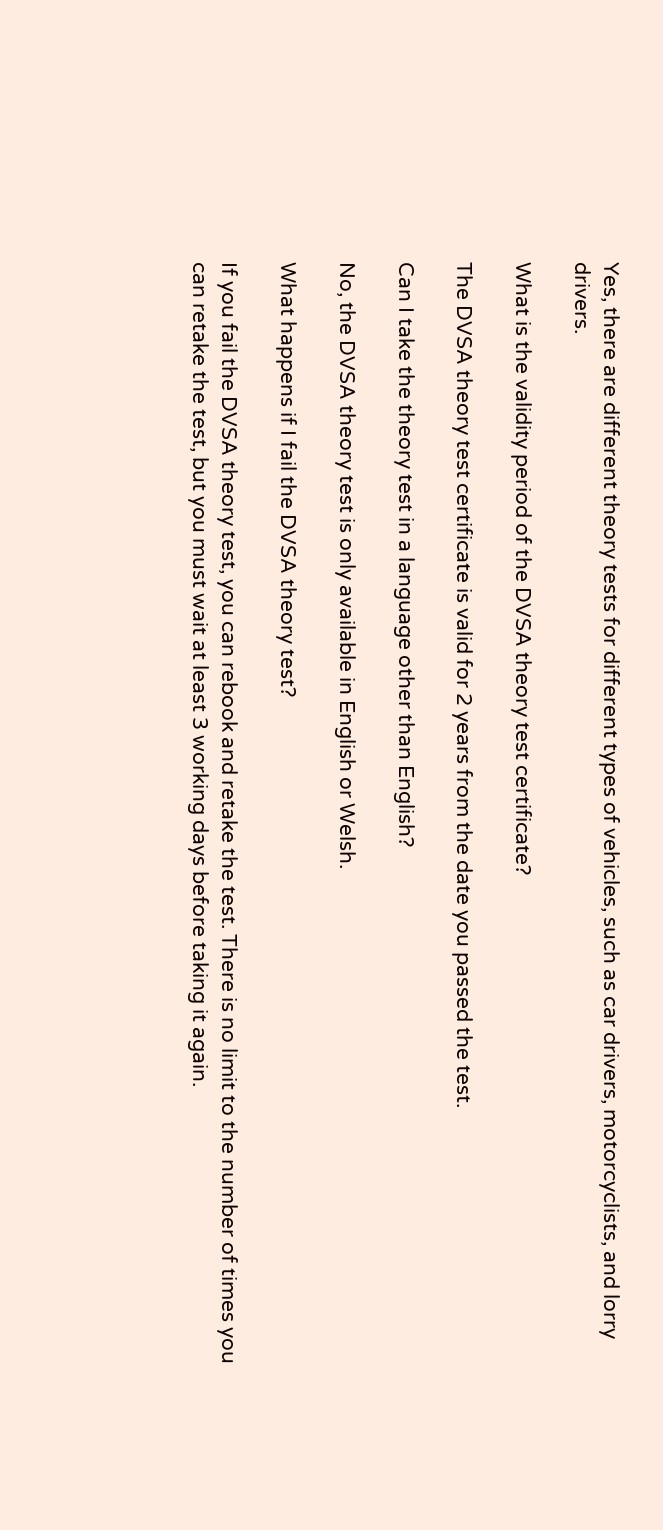Yes, there are different theory tests for different types of vehicles, such as car drivers, motorcyclists, and lorry drivers.

What is the validity period of the DVSA theory test certificate?

The DVSA theory test certificate is valid for 2 years from the date you passed the test.

Can I take the theory test in a language other than English?

No, the DVSA theory test is only available in English or Welsh.

What happens if I fail the DVSA theory test?

If you fail the DVSA theory test, you can rebook and retake the test. There is no limit to the number of times you can retake the test, but you must wait at least 3 working days before taking it again.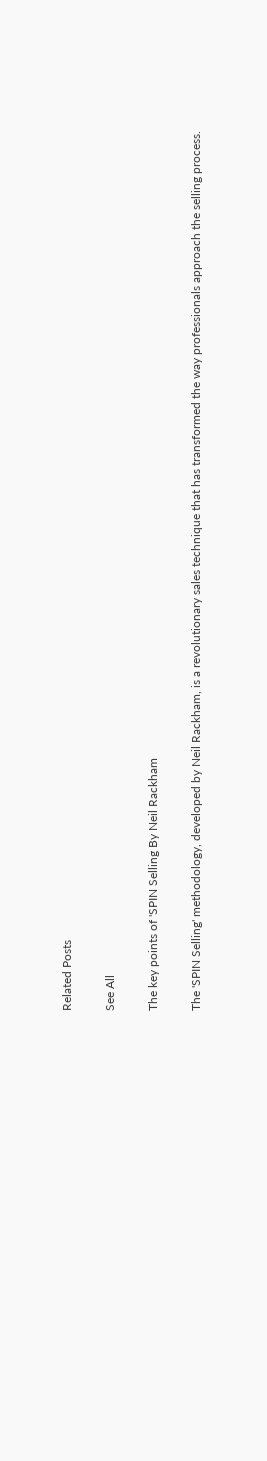Related Posts

See All

The key points of 'SPIN Selling By Neil Rackham

The 'SPIN Selling' methodology, developed by Neil Rackham, is a revolutionary sales technique that has transformed the way professionals approach the selling process.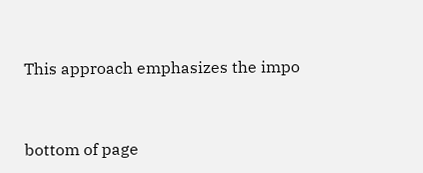This approach emphasizes the impo


bottom of page